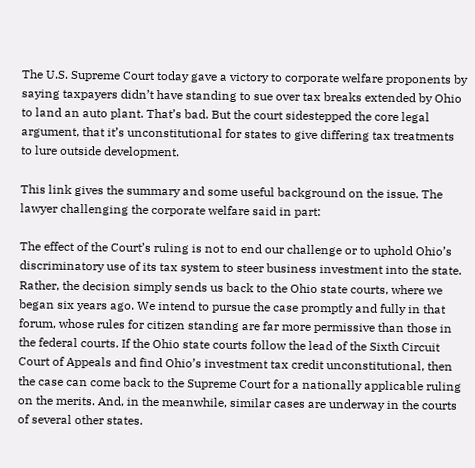The U.S. Supreme Court today gave a victory to corporate welfare proponents by saying taxpayers didn’t have standing to sue over tax breaks extended by Ohio to land an auto plant. That’s bad. But the court sidestepped the core legal argument, that it’s unconstitutional for states to give differing tax treatments to lure outside development.

This link gives the summary and some useful background on the issue. The lawyer challenging the corporate welfare said in part:

The effect of the Court’s ruling is not to end our challenge or to uphold Ohio’s discriminatory use of its tax system to steer business investment into the state. Rather, the decision simply sends us back to the Ohio state courts, where we began six years ago. We intend to pursue the case promptly and fully in that forum, whose rules for citizen standing are far more permissive than those in the federal courts. If the Ohio state courts follow the lead of the Sixth Circuit Court of Appeals and find Ohio’s investment tax credit unconstitutional, then the case can come back to the Supreme Court for a nationally applicable ruling on the merits. And, in the meanwhile, similar cases are underway in the courts of several other states.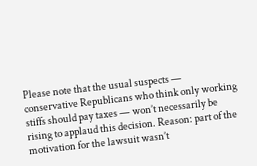Please note that the usual suspects — conservative Republicans who think only working stiffs should pay taxes — won’t necessarily be rising to applaud this decision. Reason: part of the motivation for the lawsuit wasn’t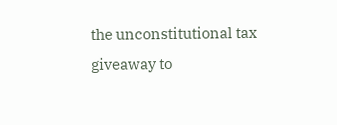the unconstitutional tax giveaway to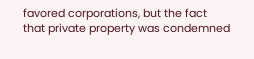favored corporations, but the fact that private property was condemned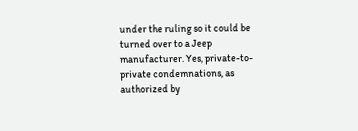under the ruling so it could be turned over to a Jeep manufacturer. Yes, private-to-private condemnations, as authorized by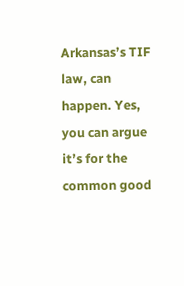Arkansas’s TIF law, can happen. Yes, you can argue it’s for the common good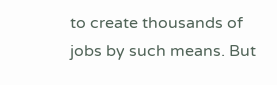to create thousands of jobs by such means. But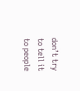don’t try to tell it to people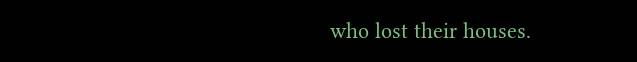who lost their houses.